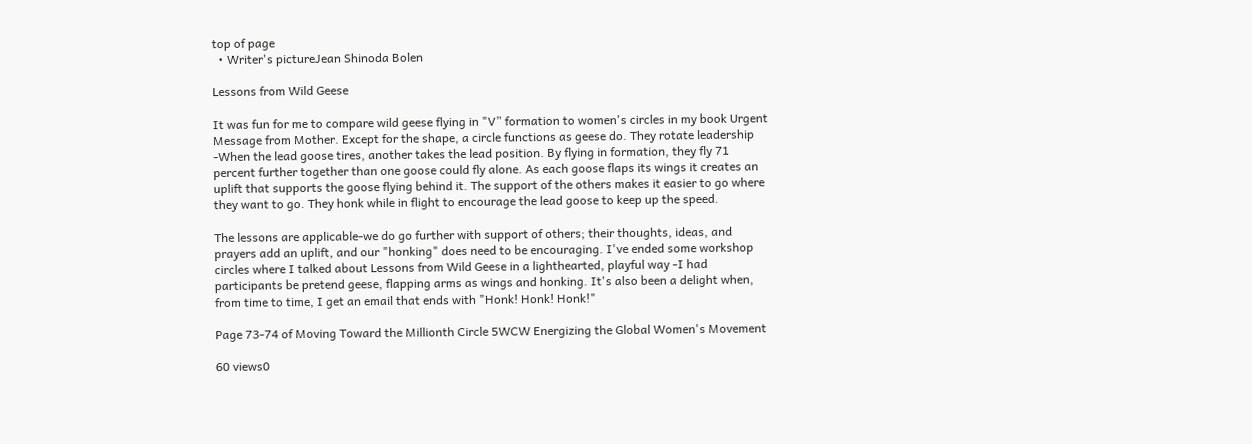top of page
  • Writer's pictureJean Shinoda Bolen

Lessons from Wild Geese

It was fun for me to compare wild geese flying in "V” formation to women's circles in my book Urgent Message from Mother. Except for the shape, a circle functions as geese do. They rotate leadership -When the lead goose tires, another takes the lead position. By flying in formation, they fly 71 percent further together than one goose could fly alone. As each goose flaps its wings it creates an uplift that supports the goose flying behind it. The support of the others makes it easier to go where they want to go. They honk while in flight to encourage the lead goose to keep up the speed.

The lessons are applicable-we do go further with support of others; their thoughts, ideas, and prayers add an uplift, and our "honking" does need to be encouraging. I've ended some workshop circles where I talked about Lessons from Wild Geese in a lighthearted, playful way -I had participants be pretend geese, flapping arms as wings and honking. It's also been a delight when, from time to time, I get an email that ends with "Honk! Honk! Honk!"

Page 73-74 of Moving Toward the Millionth Circle 5WCW Energizing the Global Women's Movement

60 views0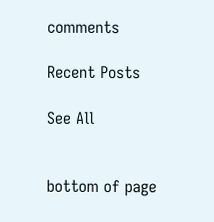comments

Recent Posts

See All


bottom of page